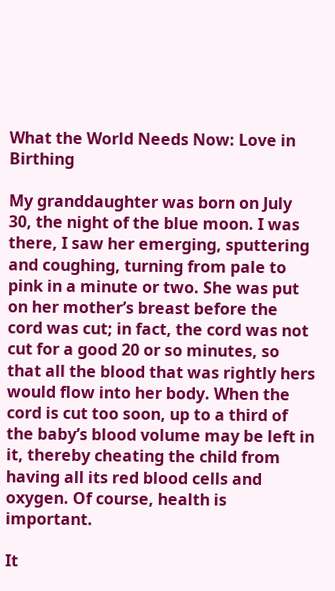What the World Needs Now: Love in Birthing

My granddaughter was born on July 30, the night of the blue moon. I was there, I saw her emerging, sputtering and coughing, turning from pale to pink in a minute or two. She was put on her mother’s breast before the cord was cut; in fact, the cord was not cut for a good 20 or so minutes, so that all the blood that was rightly hers would flow into her body. When the cord is cut too soon, up to a third of the baby’s blood volume may be left in it, thereby cheating the child from having all its red blood cells and oxygen. Of course, health is important.

It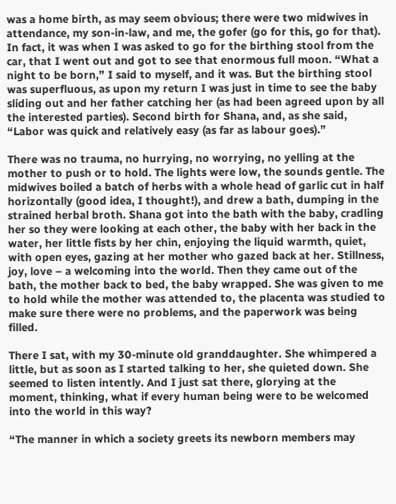was a home birth, as may seem obvious; there were two midwives in attendance, my son-in-law, and me, the gofer (go for this, go for that). In fact, it was when I was asked to go for the birthing stool from the car, that I went out and got to see that enormous full moon. “What a night to be born,” I said to myself, and it was. But the birthing stool was superfluous, as upon my return I was just in time to see the baby sliding out and her father catching her (as had been agreed upon by all the interested parties). Second birth for Shana, and, as she said, “Labor was quick and relatively easy (as far as labour goes).”

There was no trauma, no hurrying, no worrying, no yelling at the mother to push or to hold. The lights were low, the sounds gentle. The midwives boiled a batch of herbs with a whole head of garlic cut in half horizontally (good idea, I thought!), and drew a bath, dumping in the strained herbal broth. Shana got into the bath with the baby, cradling her so they were looking at each other, the baby with her back in the water, her little fists by her chin, enjoying the liquid warmth, quiet, with open eyes, gazing at her mother who gazed back at her. Stillness, joy, love – a welcoming into the world. Then they came out of the bath, the mother back to bed, the baby wrapped. She was given to me to hold while the mother was attended to, the placenta was studied to make sure there were no problems, and the paperwork was being filled.

There I sat, with my 30-minute old granddaughter. She whimpered a little, but as soon as I started talking to her, she quieted down. She seemed to listen intently. And I just sat there, glorying at the moment, thinking, what if every human being were to be welcomed into the world in this way?

“The manner in which a society greets its newborn members may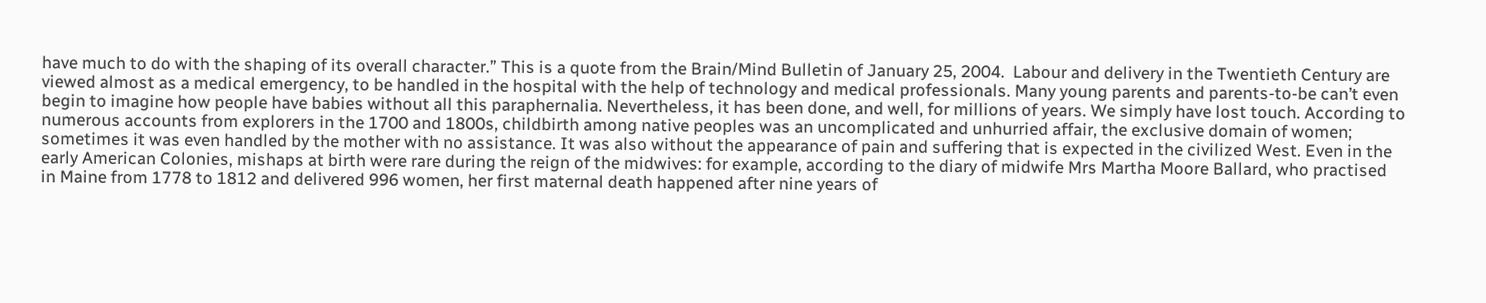have much to do with the shaping of its overall character.” This is a quote from the Brain/Mind Bulletin of January 25, 2004.  Labour and delivery in the Twentieth Century are viewed almost as a medical emergency, to be handled in the hospital with the help of technology and medical professionals. Many young parents and parents-to-be can’t even begin to imagine how people have babies without all this paraphernalia. Nevertheless, it has been done, and well, for millions of years. We simply have lost touch. According to numerous accounts from explorers in the 1700 and 1800s, childbirth among native peoples was an uncomplicated and unhurried affair, the exclusive domain of women; sometimes it was even handled by the mother with no assistance. It was also without the appearance of pain and suffering that is expected in the civilized West. Even in the early American Colonies, mishaps at birth were rare during the reign of the midwives: for example, according to the diary of midwife Mrs Martha Moore Ballard, who practised in Maine from 1778 to 1812 and delivered 996 women, her first maternal death happened after nine years of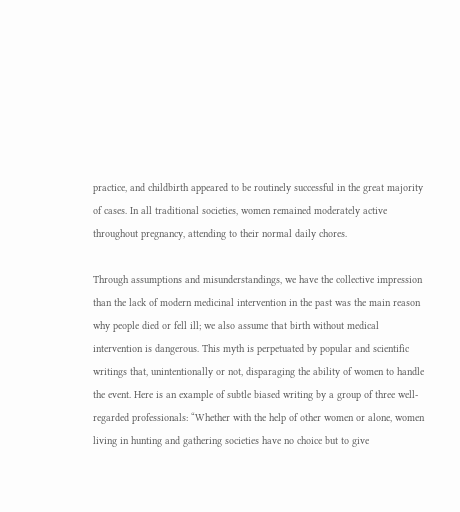practice, and childbirth appeared to be routinely successful in the great majority of cases. In all traditional societies, women remained moderately active throughout pregnancy, attending to their normal daily chores.

Through assumptions and misunderstandings, we have the collective impression than the lack of modern medicinal intervention in the past was the main reason why people died or fell ill; we also assume that birth without medical intervention is dangerous. This myth is perpetuated by popular and scientific writings that, unintentionally or not, disparaging the ability of women to handle the event. Here is an example of subtle biased writing by a group of three well-regarded professionals: “Whether with the help of other women or alone, women living in hunting and gathering societies have no choice but to give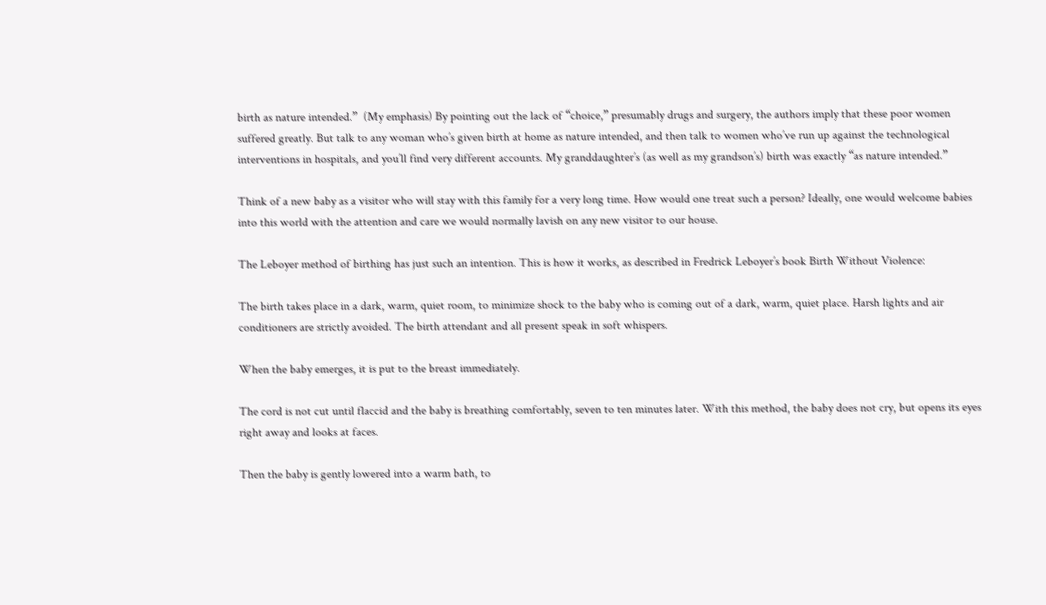birth as nature intended.”  (My emphasis) By pointing out the lack of “choice,” presumably drugs and surgery, the authors imply that these poor women suffered greatly. But talk to any woman who’s given birth at home as nature intended, and then talk to women who’ve run up against the technological interventions in hospitals, and you’ll find very different accounts. My granddaughter’s (as well as my grandson’s) birth was exactly “as nature intended.”

Think of a new baby as a visitor who will stay with this family for a very long time. How would one treat such a person? Ideally, one would welcome babies into this world with the attention and care we would normally lavish on any new visitor to our house.

The Leboyer method of birthing has just such an intention. This is how it works, as described in Fredrick Leboyer’s book Birth Without Violence:

The birth takes place in a dark, warm, quiet room, to minimize shock to the baby who is coming out of a dark, warm, quiet place. Harsh lights and air conditioners are strictly avoided. The birth attendant and all present speak in soft whispers.

When the baby emerges, it is put to the breast immediately.

The cord is not cut until flaccid and the baby is breathing comfortably, seven to ten minutes later. With this method, the baby does not cry, but opens its eyes right away and looks at faces.

Then the baby is gently lowered into a warm bath, to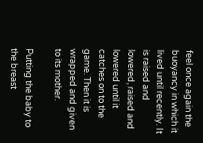feel once again the buoyancy in which it lived until recently. It is raised and lowered, raised and lowered until it catches on to the game. Then it is wrapped and given to its mother.

Putting the baby to the breast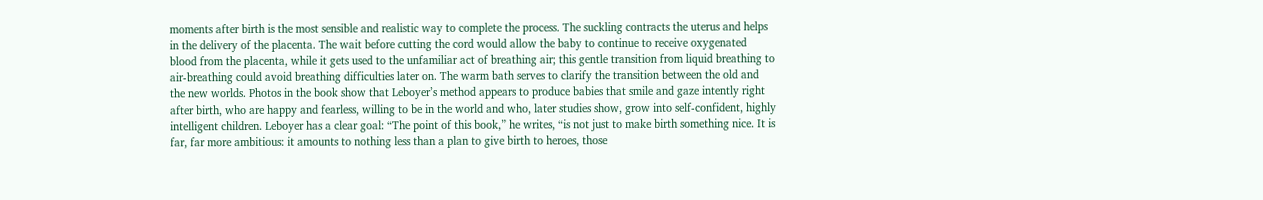moments after birth is the most sensible and realistic way to complete the process. The suckling contracts the uterus and helps in the delivery of the placenta. The wait before cutting the cord would allow the baby to continue to receive oxygenated blood from the placenta, while it gets used to the unfamiliar act of breathing air; this gentle transition from liquid breathing to air-breathing could avoid breathing difficulties later on. The warm bath serves to clarify the transition between the old and the new worlds. Photos in the book show that Leboyer’s method appears to produce babies that smile and gaze intently right after birth, who are happy and fearless, willing to be in the world and who, later studies show, grow into self-confident, highly intelligent children. Leboyer has a clear goal: “The point of this book,” he writes, “is not just to make birth something nice. It is far, far more ambitious: it amounts to nothing less than a plan to give birth to heroes, those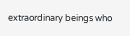extraordinary beings who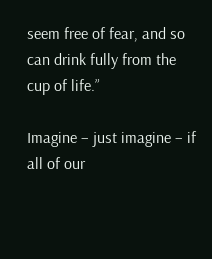seem free of fear, and so can drink fully from the cup of life.”

Imagine – just imagine – if all of our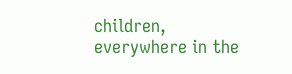children, everywhere in the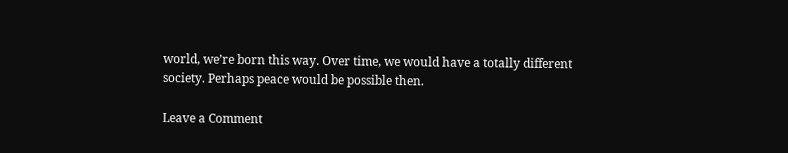world, we’re born this way. Over time, we would have a totally different society. Perhaps peace would be possible then.

Leave a Comment